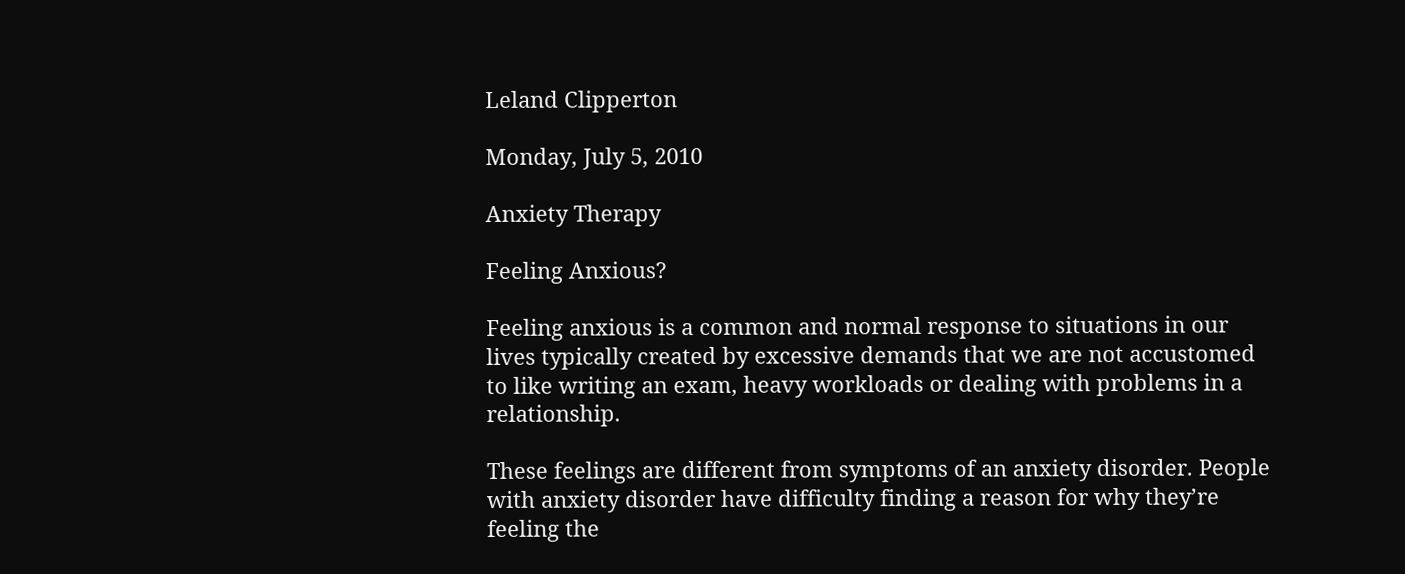Leland Clipperton

Monday, July 5, 2010

Anxiety Therapy

Feeling Anxious?

Feeling anxious is a common and normal response to situations in our lives typically created by excessive demands that we are not accustomed to like writing an exam, heavy workloads or dealing with problems in a relationship.

These feelings are different from symptoms of an anxiety disorder. People with anxiety disorder have difficulty finding a reason for why they’re feeling the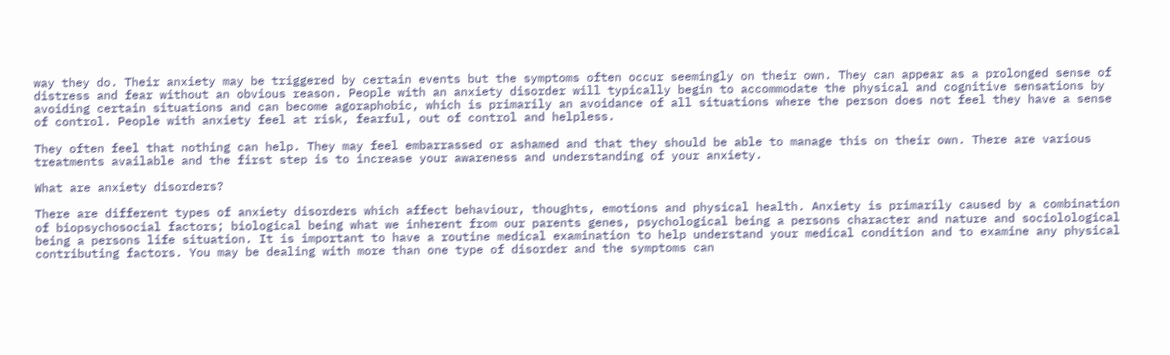way they do. Their anxiety may be triggered by certain events but the symptoms often occur seemingly on their own. They can appear as a prolonged sense of distress and fear without an obvious reason. People with an anxiety disorder will typically begin to accommodate the physical and cognitive sensations by avoiding certain situations and can become agoraphobic, which is primarily an avoidance of all situations where the person does not feel they have a sense of control. People with anxiety feel at risk, fearful, out of control and helpless.

They often feel that nothing can help. They may feel embarrassed or ashamed and that they should be able to manage this on their own. There are various treatments available and the first step is to increase your awareness and understanding of your anxiety.

What are anxiety disorders?

There are different types of anxiety disorders which affect behaviour, thoughts, emotions and physical health. Anxiety is primarily caused by a combination of biopsychosocial factors; biological being what we inherent from our parents genes, psychological being a persons character and nature and sociolological being a persons life situation. It is important to have a routine medical examination to help understand your medical condition and to examine any physical contributing factors. You may be dealing with more than one type of disorder and the symptoms can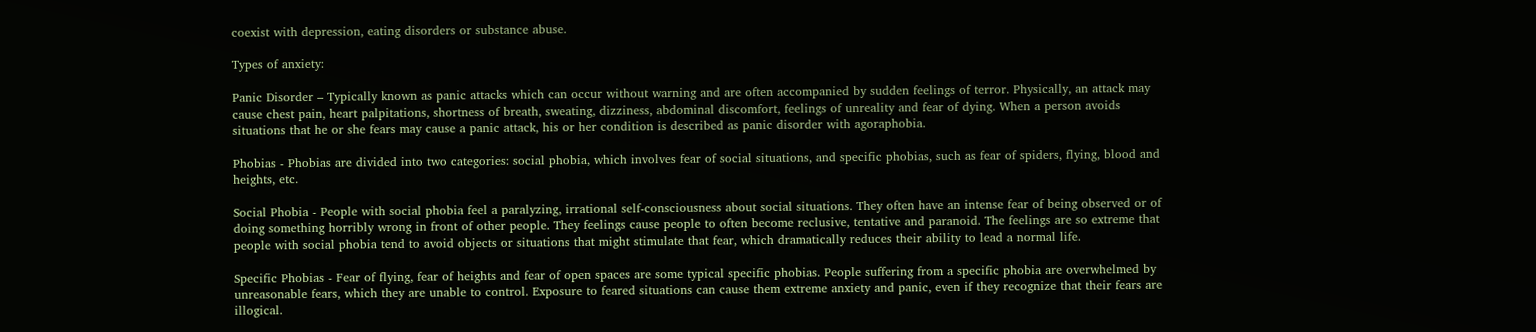coexist with depression, eating disorders or substance abuse.

Types of anxiety:

Panic Disorder – Typically known as panic attacks which can occur without warning and are often accompanied by sudden feelings of terror. Physically, an attack may cause chest pain, heart palpitations, shortness of breath, sweating, dizziness, abdominal discomfort, feelings of unreality and fear of dying. When a person avoids situations that he or she fears may cause a panic attack, his or her condition is described as panic disorder with agoraphobia.

Phobias - Phobias are divided into two categories: social phobia, which involves fear of social situations, and specific phobias, such as fear of spiders, flying, blood and heights, etc.

Social Phobia - People with social phobia feel a paralyzing, irrational self-consciousness about social situations. They often have an intense fear of being observed or of doing something horribly wrong in front of other people. They feelings cause people to often become reclusive, tentative and paranoid. The feelings are so extreme that people with social phobia tend to avoid objects or situations that might stimulate that fear, which dramatically reduces their ability to lead a normal life.

Specific Phobias - Fear of flying, fear of heights and fear of open spaces are some typical specific phobias. People suffering from a specific phobia are overwhelmed by unreasonable fears, which they are unable to control. Exposure to feared situations can cause them extreme anxiety and panic, even if they recognize that their fears are illogical.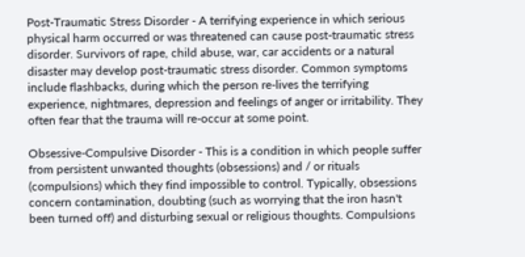Post-Traumatic Stress Disorder - A terrifying experience in which serious physical harm occurred or was threatened can cause post-traumatic stress disorder. Survivors of rape, child abuse, war, car accidents or a natural disaster may develop post-traumatic stress disorder. Common symptoms include flashbacks, during which the person re-lives the terrifying experience, nightmares, depression and feelings of anger or irritability. They often fear that the trauma will re-occur at some point.

Obsessive-Compulsive Disorder - This is a condition in which people suffer from persistent unwanted thoughts (obsessions) and / or rituals (compulsions) which they find impossible to control. Typically, obsessions concern contamination, doubting (such as worrying that the iron hasn't been turned off) and disturbing sexual or religious thoughts. Compulsions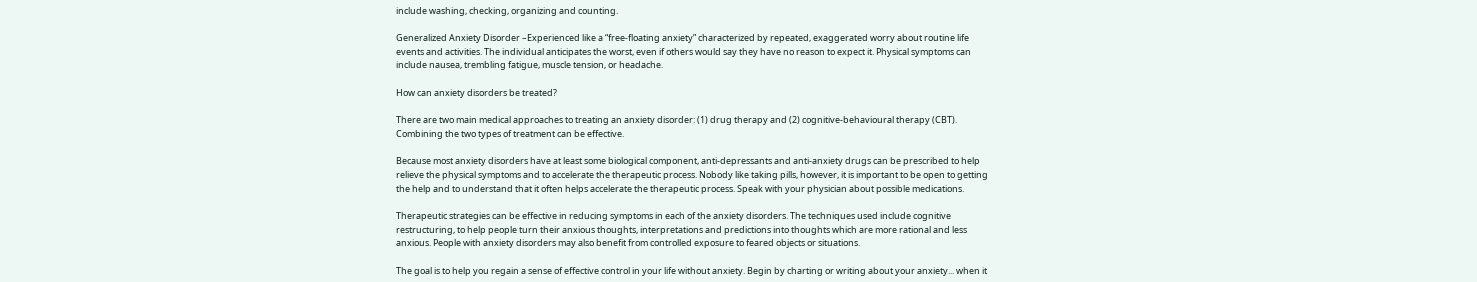include washing, checking, organizing and counting.

Generalized Anxiety Disorder –Experienced like a “free-floating anxiety” characterized by repeated, exaggerated worry about routine life events and activities. The individual anticipates the worst, even if others would say they have no reason to expect it. Physical symptoms can include nausea, trembling fatigue, muscle tension, or headache.

How can anxiety disorders be treated?

There are two main medical approaches to treating an anxiety disorder: (1) drug therapy and (2) cognitive-behavioural therapy (CBT). Combining the two types of treatment can be effective.

Because most anxiety disorders have at least some biological component, anti-depressants and anti-anxiety drugs can be prescribed to help relieve the physical symptoms and to accelerate the therapeutic process. Nobody like taking pills, however, it is important to be open to getting the help and to understand that it often helps accelerate the therapeutic process. Speak with your physician about possible medications.

Therapeutic strategies can be effective in reducing symptoms in each of the anxiety disorders. The techniques used include cognitive restructuring, to help people turn their anxious thoughts, interpretations and predictions into thoughts which are more rational and less anxious. People with anxiety disorders may also benefit from controlled exposure to feared objects or situations.

The goal is to help you regain a sense of effective control in your life without anxiety. Begin by charting or writing about your anxiety... when it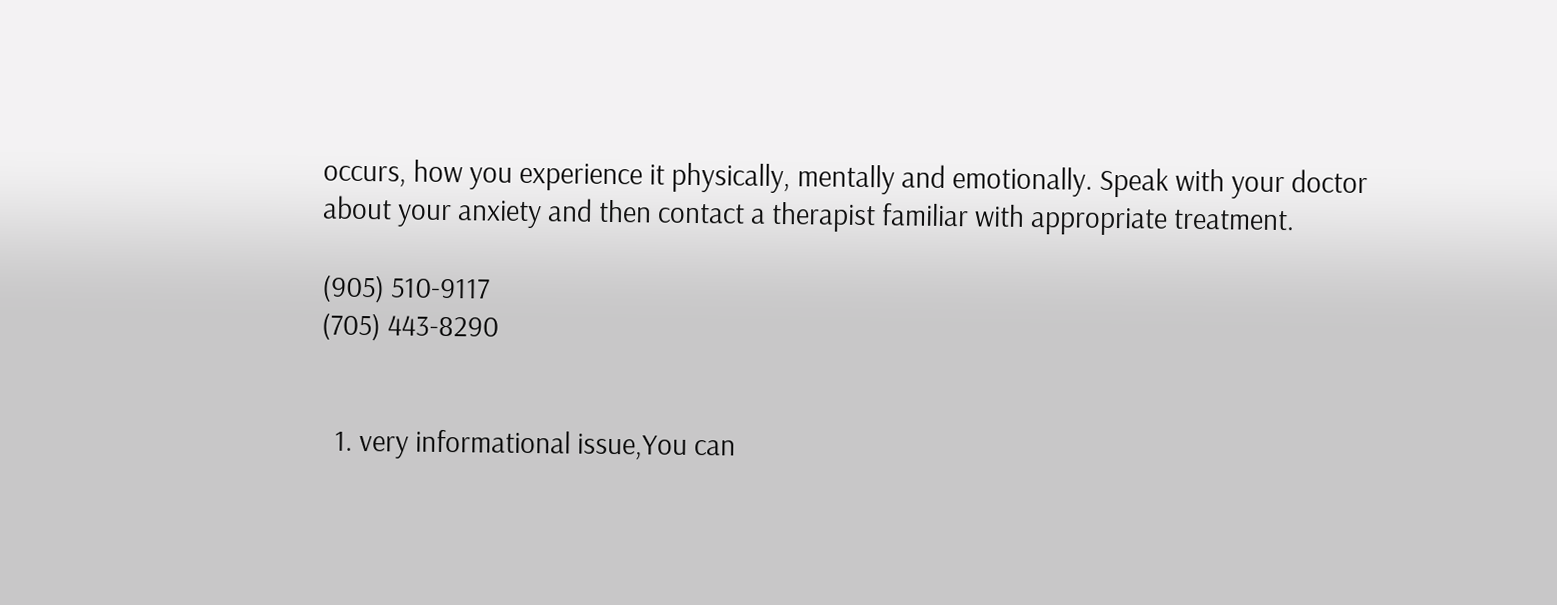occurs, how you experience it physically, mentally and emotionally. Speak with your doctor about your anxiety and then contact a therapist familiar with appropriate treatment.

(905) 510-9117
(705) 443-8290


  1. very informational issue,You can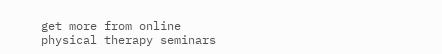get more from online physical therapy seminars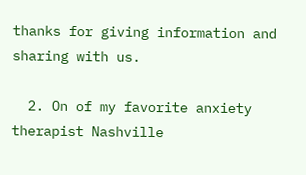thanks for giving information and sharing with us.

  2. On of my favorite anxiety therapist Nashville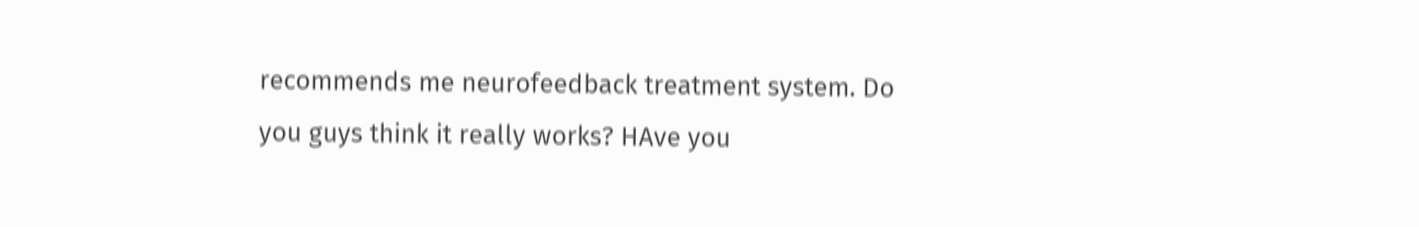recommends me neurofeedback treatment system. Do you guys think it really works? HAve you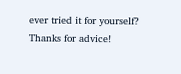ever tried it for yourself? Thanks for advice!